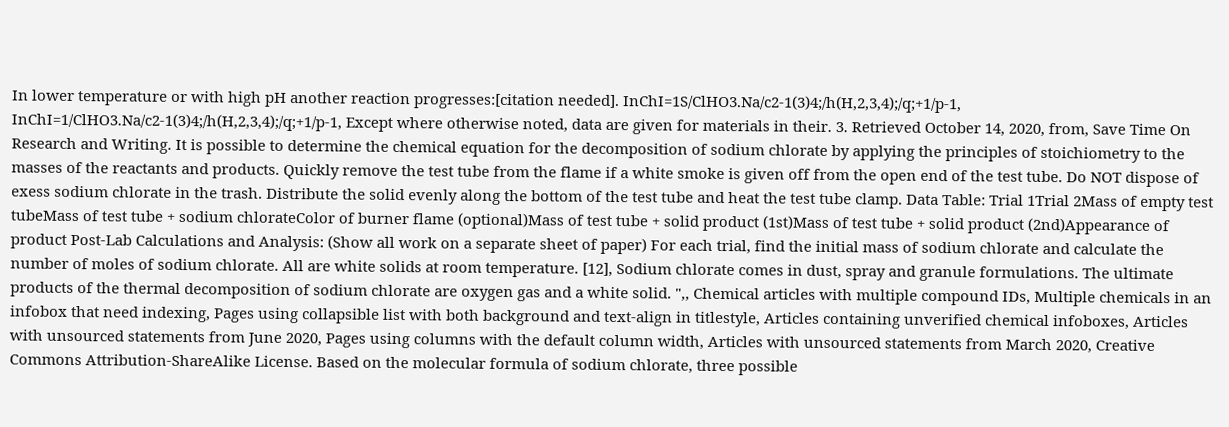In lower temperature or with high pH another reaction progresses:[citation needed]. InChI=1S/ClHO3.Na/c2-1(3)4;/h(H,2,3,4);/q;+1/p-1, InChI=1/ClHO3.Na/c2-1(3)4;/h(H,2,3,4);/q;+1/p-1, Except where otherwise noted, data are given for materials in their. 3. Retrieved October 14, 2020, from, Save Time On Research and Writing. It is possible to determine the chemical equation for the decomposition of sodium chlorate by applying the principles of stoichiometry to the masses of the reactants and products. Quickly remove the test tube from the flame if a white smoke is given off from the open end of the test tube. Do NOT dispose of exess sodium chlorate in the trash. Distribute the solid evenly along the bottom of the test tube and heat the test tube clamp. Data Table: Trial 1Trial 2Mass of empty test tubeMass of test tube + sodium chlorateColor of burner flame (optional)Mass of test tube + solid product (1st)Mass of test tube + solid product (2nd)Appearance of product Post-Lab Calculations and Analysis: (Show all work on a separate sheet of paper) For each trial, find the initial mass of sodium chlorate and calculate the number of moles of sodium chlorate. All are white solids at room temperature. [12], Sodium chlorate comes in dust, spray and granule formulations. The ultimate products of the thermal decomposition of sodium chlorate are oxygen gas and a white solid. ",, Chemical articles with multiple compound IDs, Multiple chemicals in an infobox that need indexing, Pages using collapsible list with both background and text-align in titlestyle, Articles containing unverified chemical infoboxes, Articles with unsourced statements from June 2020, Pages using columns with the default column width, Articles with unsourced statements from March 2020, Creative Commons Attribution-ShareAlike License. Based on the molecular formula of sodium chlorate, three possible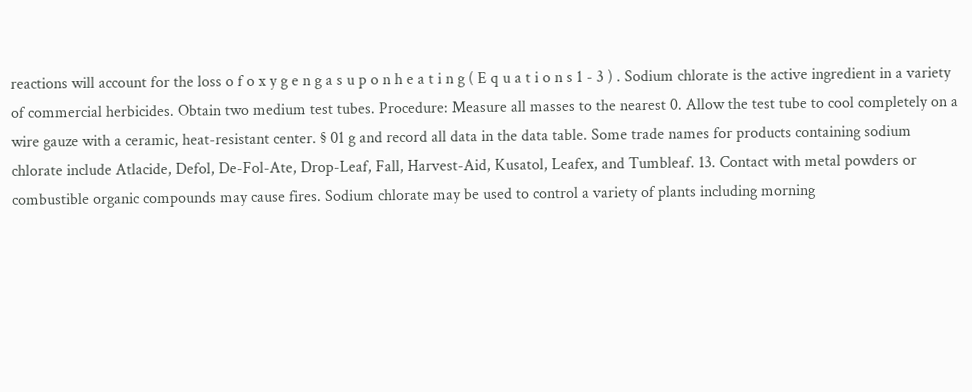reactions will account for the loss o f o x y g e n g a s u p o n h e a t i n g ( E q u a t i o n s 1 - 3 ) . Sodium chlorate is the active ingredient in a variety of commercial herbicides. Obtain two medium test tubes. Procedure: Measure all masses to the nearest 0. Allow the test tube to cool completely on a wire gauze with a ceramic, heat-resistant center. § 01 g and record all data in the data table. Some trade names for products containing sodium chlorate include Atlacide, Defol, De-Fol-Ate, Drop-Leaf, Fall, Harvest-Aid, Kusatol, Leafex, and Tumbleaf. 13. Contact with metal powders or combustible organic compounds may cause fires. Sodium chlorate may be used to control a variety of plants including morning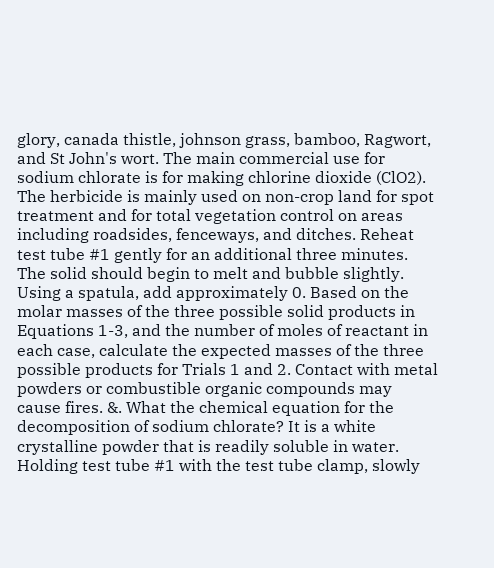glory, canada thistle, johnson grass, bamboo, Ragwort, and St John's wort. The main commercial use for sodium chlorate is for making chlorine dioxide (ClO2). The herbicide is mainly used on non-crop land for spot treatment and for total vegetation control on areas including roadsides, fenceways, and ditches. Reheat test tube #1 gently for an additional three minutes. The solid should begin to melt and bubble slightly. Using a spatula, add approximately 0. Based on the molar masses of the three possible solid products in Equations 1-3, and the number of moles of reactant in each case, calculate the expected masses of the three possible products for Trials 1 and 2. Contact with metal powders or combustible organic compounds may cause fires. &. What the chemical equation for the decomposition of sodium chlorate? It is a white crystalline powder that is readily soluble in water. Holding test tube #1 with the test tube clamp, slowly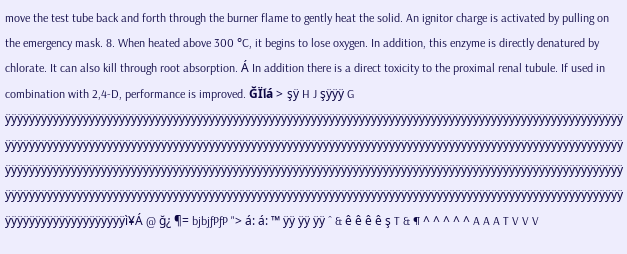move the test tube back and forth through the burner flame to gently heat the solid. An ignitor charge is activated by pulling on the emergency mask. 8. When heated above 300 °C, it begins to lose oxygen. In addition, this enzyme is directly denatured by chlorate. It can also kill through root absorption. Á In addition there is a direct toxicity to the proximal renal tubule. If used in combination with 2,4-D, performance is improved. ĞÏࡱá > şÿ H J şÿÿÿ G ÿÿÿÿÿÿÿÿÿÿÿÿÿÿÿÿÿÿÿÿÿÿÿÿÿÿÿÿÿÿÿÿÿÿÿÿÿÿÿÿÿÿÿÿÿÿÿÿÿÿÿÿÿÿÿÿÿÿÿÿÿÿÿÿÿÿÿÿÿÿÿÿÿÿÿÿÿÿÿÿÿÿÿÿÿÿÿÿÿÿÿÿÿÿÿÿÿÿÿÿÿÿÿÿÿÿÿÿÿÿÿÿÿÿÿÿÿÿÿÿÿÿÿÿÿÿÿÿÿÿÿÿÿÿÿÿÿÿÿÿÿÿÿÿÿÿÿÿÿÿÿÿÿÿÿÿÿÿÿÿÿÿÿÿÿÿÿÿÿÿÿÿÿÿÿÿÿÿÿÿÿÿÿÿÿÿÿÿÿÿÿÿÿÿÿÿÿÿÿÿÿÿÿÿÿÿÿÿÿÿÿÿÿÿÿÿÿÿÿÿÿÿÿÿÿÿÿÿÿÿÿÿÿÿÿÿÿÿÿÿÿÿÿÿÿÿÿÿÿÿÿÿÿÿÿÿÿÿÿÿÿÿÿÿÿÿÿÿÿÿÿÿÿÿÿÿÿÿÿÿÿÿÿÿÿÿÿÿÿÿÿÿÿÿÿÿÿÿÿÿÿÿÿÿÿÿÿÿÿÿÿÿÿÿÿÿÿÿÿÿÿÿÿÿÿÿÿÿÿÿÿÿÿÿÿÿÿÿÿÿÿÿÿÿÿÿÿÿÿÿÿÿÿÿÿÿÿÿÿÿÿÿÿÿÿÿÿÿÿÿÿÿÿÿÿÿÿÿÿÿÿÿÿÿÿÿÿÿÿÿÿÿÿÿÿÿÿÿÿÿÿÿÿÿÿÿÿÿÿÿÿÿÿÿÿÿÿÿÿÿÿÿÿÿÿÿÿÿÿÿÿÿì¥Á @ ğ¿ ¶= bjbjƒPƒP "> á: á: ™ ÿÿ ÿÿ ÿÿ ˆ & ê ê ê ê ş T & ¶ ^ ^ ^ ^ ^ A A A T V V V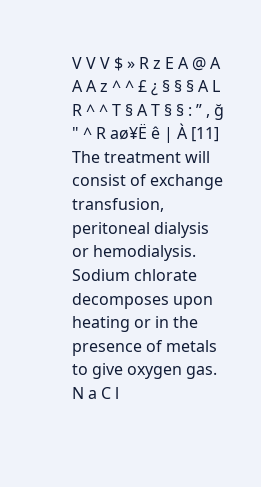V V V $ » R z E A @ A A A z ^ ^ £ ¿ § § § A L R ^ ^ T § A T § § : ” , ğ " ^ R aø¥Ë ê | À [11] The treatment will consist of exchange transfusion, peritoneal dialysis or hemodialysis. Sodium chlorate decomposes upon heating or in the presence of metals to give oxygen gas. N a C l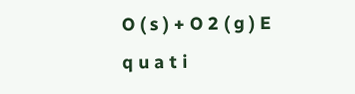O ( s ) + O 2 ( g ) E q u a t i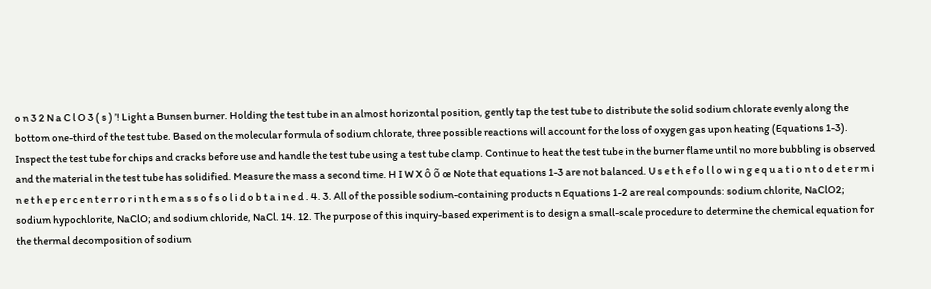o n 3 2 N a C l O 3 ( s ) ’! Light a Bunsen burner. Holding the test tube in an almost horizontal position, gently tap the test tube to distribute the solid sodium chlorate evenly along the bottom one-third of the test tube. Based on the molecular formula of sodium chlorate, three possible reactions will account for the loss of oxygen gas upon heating (Equations 1-3). Inspect the test tube for chips and cracks before use and handle the test tube using a test tube clamp. Continue to heat the test tube in the burner flame until no more bubbling is observed and the material in the test tube has solidified. Measure the mass a second time. H I W X ô õ œ Note that equations 1-3 are not balanced. U s e t h e f o l l o w i n g e q u a t i o n t o d e t e r m i n e t h e p e r c e n t e r r o r i n t h e m a s s o f s o l i d o b t a i n e d . 4. 3. All of the possible sodium-containing products n Equations 1-2 are real compounds: sodium chlorite, NaClO2; sodium hypochlorite, NaClO; and sodium chloride, NaCl. 14. 12. The purpose of this inquiry-based experiment is to design a small-scale procedure to determine the chemical equation for the thermal decomposition of sodium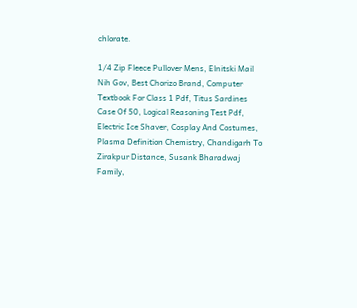chlorate.

1/4 Zip Fleece Pullover Mens, Elnitski Mail Nih Gov, Best Chorizo Brand, Computer Textbook For Class 1 Pdf, Titus Sardines Case Of 50, Logical Reasoning Test Pdf, Electric Ice Shaver, Cosplay And Costumes, Plasma Definition Chemistry, Chandigarh To Zirakpur Distance, Susank Bharadwaj Family,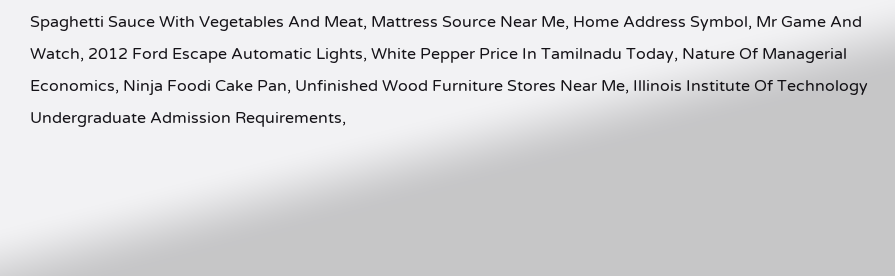Spaghetti Sauce With Vegetables And Meat, Mattress Source Near Me, Home Address Symbol, Mr Game And Watch, 2012 Ford Escape Automatic Lights, White Pepper Price In Tamilnadu Today, Nature Of Managerial Economics, Ninja Foodi Cake Pan, Unfinished Wood Furniture Stores Near Me, Illinois Institute Of Technology Undergraduate Admission Requirements,